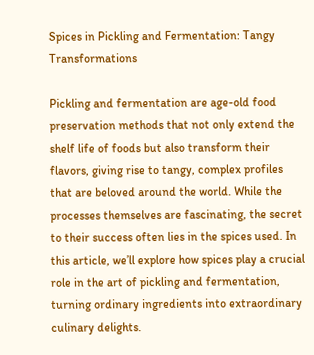Spices in Pickling and Fermentation: Tangy Transformations

Pickling and fermentation are age-old food preservation methods that not only extend the shelf life of foods but also transform their flavors, giving rise to tangy, complex profiles that are beloved around the world. While the processes themselves are fascinating, the secret to their success often lies in the spices used. In this article, we’ll explore how spices play a crucial role in the art of pickling and fermentation, turning ordinary ingredients into extraordinary culinary delights.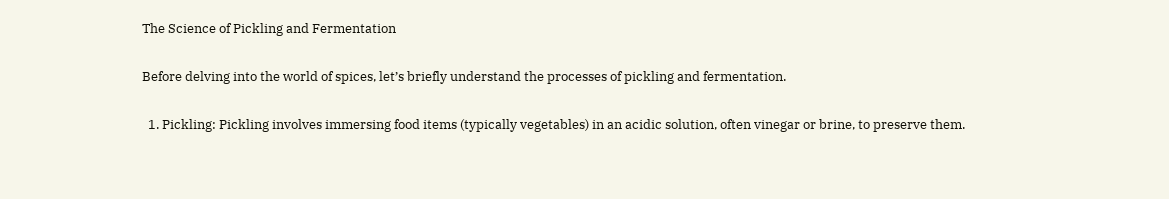The Science of Pickling and Fermentation

Before delving into the world of spices, let’s briefly understand the processes of pickling and fermentation.

  1. Pickling: Pickling involves immersing food items (typically vegetables) in an acidic solution, often vinegar or brine, to preserve them.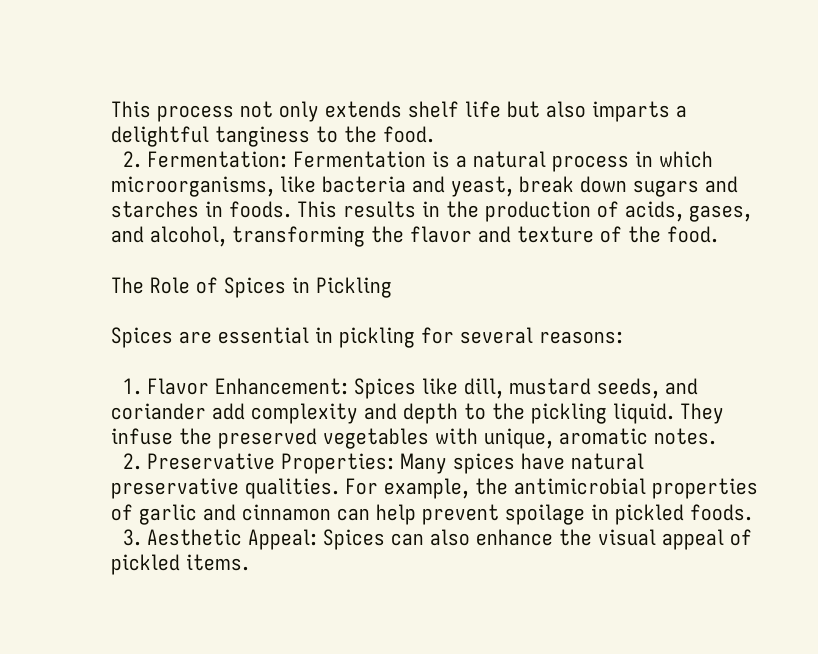This process not only extends shelf life but also imparts a delightful tanginess to the food.
  2. Fermentation: Fermentation is a natural process in which microorganisms, like bacteria and yeast, break down sugars and starches in foods. This results in the production of acids, gases, and alcohol, transforming the flavor and texture of the food.

The Role of Spices in Pickling

Spices are essential in pickling for several reasons:

  1. Flavor Enhancement: Spices like dill, mustard seeds, and coriander add complexity and depth to the pickling liquid. They infuse the preserved vegetables with unique, aromatic notes.
  2. Preservative Properties: Many spices have natural preservative qualities. For example, the antimicrobial properties of garlic and cinnamon can help prevent spoilage in pickled foods.
  3. Aesthetic Appeal: Spices can also enhance the visual appeal of pickled items.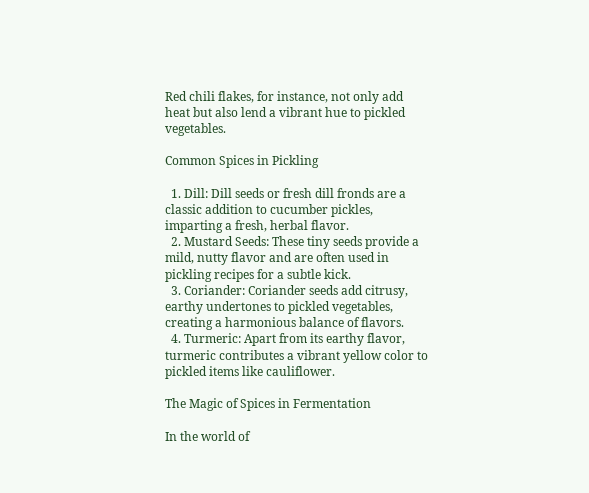Red chili flakes, for instance, not only add heat but also lend a vibrant hue to pickled vegetables.

Common Spices in Pickling

  1. Dill: Dill seeds or fresh dill fronds are a classic addition to cucumber pickles, imparting a fresh, herbal flavor.
  2. Mustard Seeds: These tiny seeds provide a mild, nutty flavor and are often used in pickling recipes for a subtle kick.
  3. Coriander: Coriander seeds add citrusy, earthy undertones to pickled vegetables, creating a harmonious balance of flavors.
  4. Turmeric: Apart from its earthy flavor, turmeric contributes a vibrant yellow color to pickled items like cauliflower.

The Magic of Spices in Fermentation

In the world of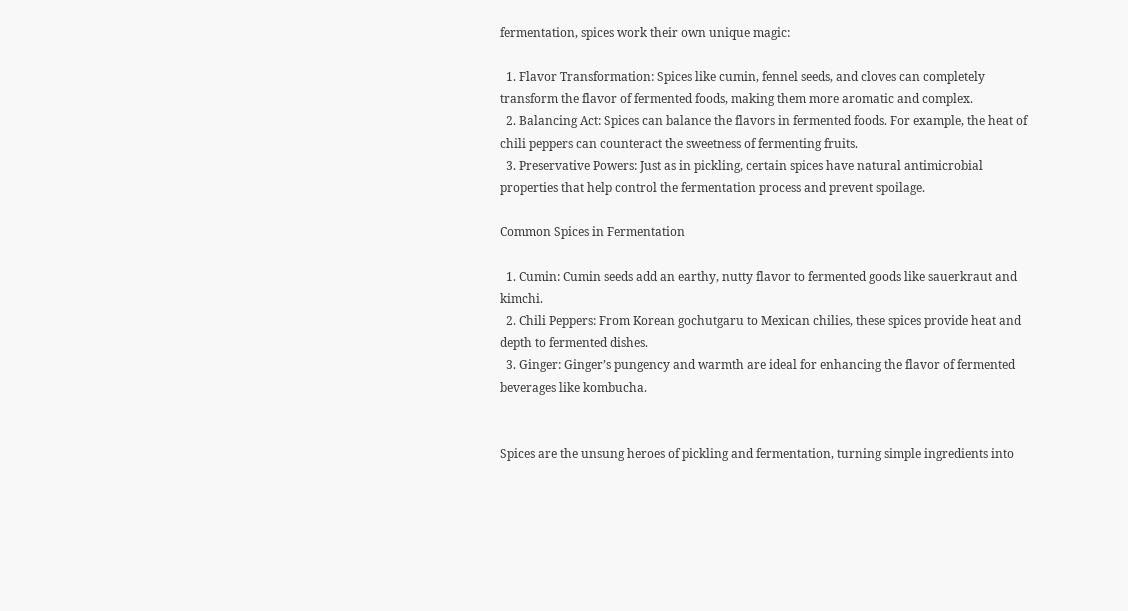fermentation, spices work their own unique magic:

  1. Flavor Transformation: Spices like cumin, fennel seeds, and cloves can completely transform the flavor of fermented foods, making them more aromatic and complex.
  2. Balancing Act: Spices can balance the flavors in fermented foods. For example, the heat of chili peppers can counteract the sweetness of fermenting fruits.
  3. Preservative Powers: Just as in pickling, certain spices have natural antimicrobial properties that help control the fermentation process and prevent spoilage.

Common Spices in Fermentation

  1. Cumin: Cumin seeds add an earthy, nutty flavor to fermented goods like sauerkraut and kimchi.
  2. Chili Peppers: From Korean gochutgaru to Mexican chilies, these spices provide heat and depth to fermented dishes.
  3. Ginger: Ginger’s pungency and warmth are ideal for enhancing the flavor of fermented beverages like kombucha.


Spices are the unsung heroes of pickling and fermentation, turning simple ingredients into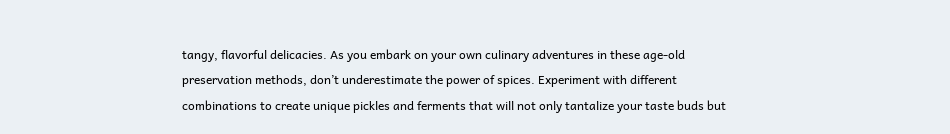tangy, flavorful delicacies. As you embark on your own culinary adventures in these age-old preservation methods, don’t underestimate the power of spices. Experiment with different combinations to create unique pickles and ferments that will not only tantalize your taste buds but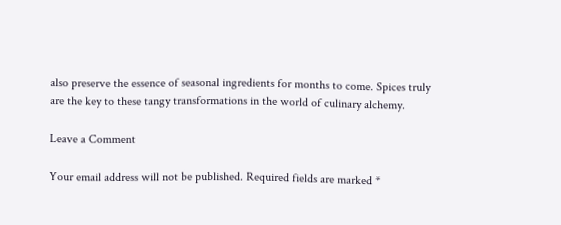also preserve the essence of seasonal ingredients for months to come. Spices truly are the key to these tangy transformations in the world of culinary alchemy.

Leave a Comment

Your email address will not be published. Required fields are marked *